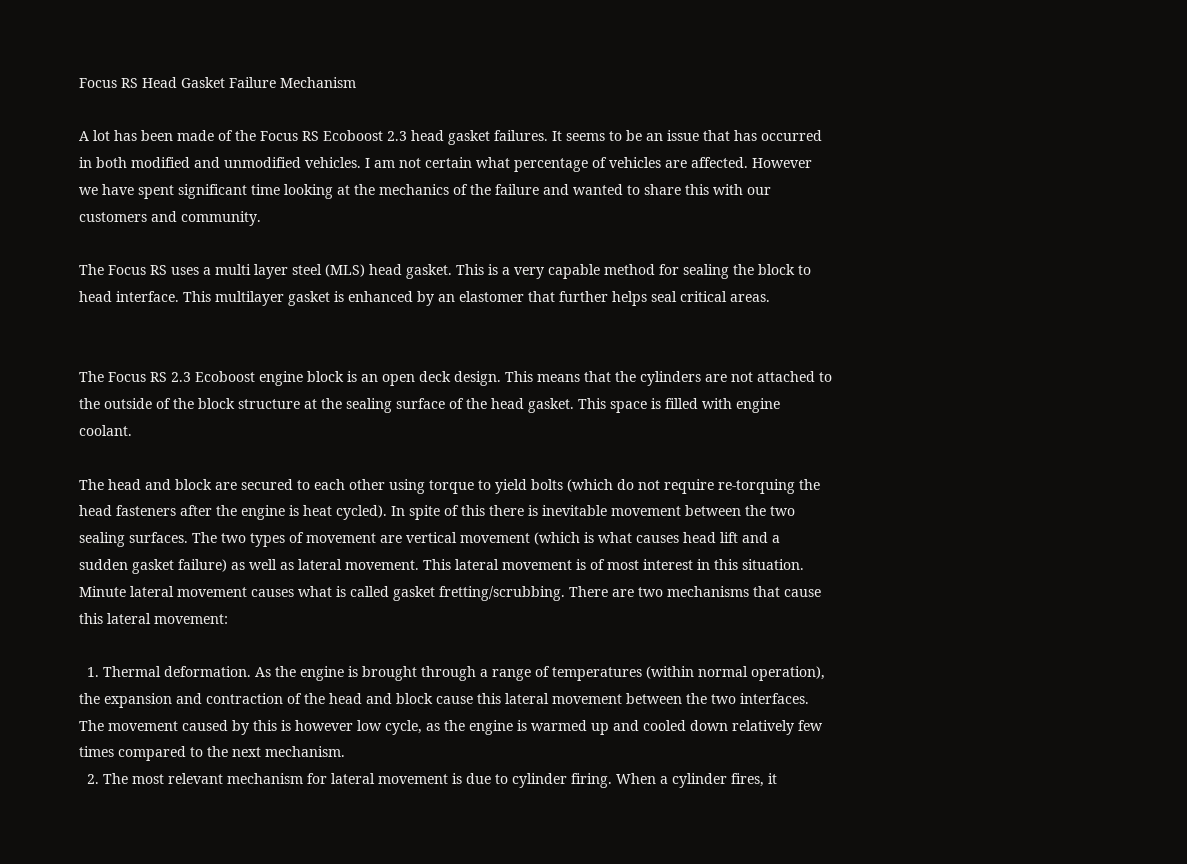Focus RS Head Gasket Failure Mechanism

A lot has been made of the Focus RS Ecoboost 2.3 head gasket failures. It seems to be an issue that has occurred in both modified and unmodified vehicles. I am not certain what percentage of vehicles are affected. However we have spent significant time looking at the mechanics of the failure and wanted to share this with our customers and community.

The Focus RS uses a multi layer steel (MLS) head gasket. This is a very capable method for sealing the block to head interface. This multilayer gasket is enhanced by an elastomer that further helps seal critical areas.


The Focus RS 2.3 Ecoboost engine block is an open deck design. This means that the cylinders are not attached to the outside of the block structure at the sealing surface of the head gasket. This space is filled with engine coolant.

The head and block are secured to each other using torque to yield bolts (which do not require re-torquing the head fasteners after the engine is heat cycled). In spite of this there is inevitable movement between the two sealing surfaces. The two types of movement are vertical movement (which is what causes head lift and a sudden gasket failure) as well as lateral movement. This lateral movement is of most interest in this situation. Minute lateral movement causes what is called gasket fretting/scrubbing. There are two mechanisms that cause this lateral movement:

  1. Thermal deformation. As the engine is brought through a range of temperatures (within normal operation), the expansion and contraction of the head and block cause this lateral movement between the two interfaces. The movement caused by this is however low cycle, as the engine is warmed up and cooled down relatively few times compared to the next mechanism.
  2. The most relevant mechanism for lateral movement is due to cylinder firing. When a cylinder fires, it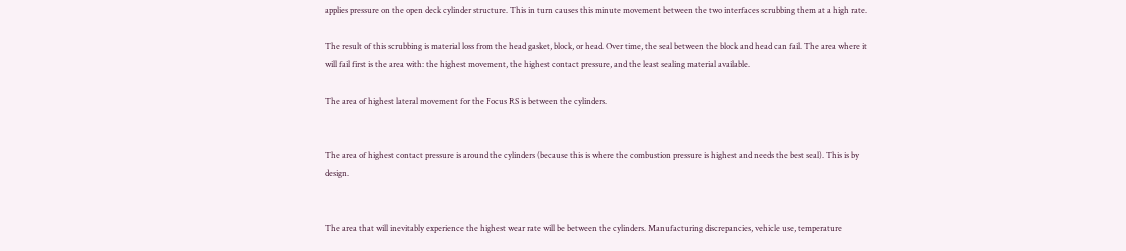applies pressure on the open deck cylinder structure. This in turn causes this minute movement between the two interfaces scrubbing them at a high rate.

The result of this scrubbing is material loss from the head gasket, block, or head. Over time, the seal between the block and head can fail. The area where it will fail first is the area with: the highest movement, the highest contact pressure, and the least sealing material available.

The area of highest lateral movement for the Focus RS is between the cylinders.


The area of highest contact pressure is around the cylinders (because this is where the combustion pressure is highest and needs the best seal). This is by design.


The area that will inevitably experience the highest wear rate will be between the cylinders. Manufacturing discrepancies, vehicle use, temperature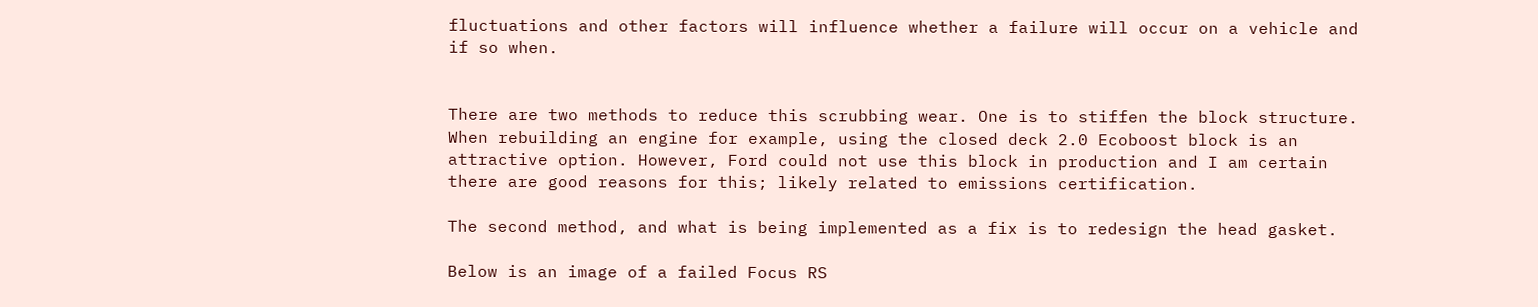fluctuations and other factors will influence whether a failure will occur on a vehicle and if so when.


There are two methods to reduce this scrubbing wear. One is to stiffen the block structure. When rebuilding an engine for example, using the closed deck 2.0 Ecoboost block is an attractive option. However, Ford could not use this block in production and I am certain there are good reasons for this; likely related to emissions certification.

The second method, and what is being implemented as a fix is to redesign the head gasket.

Below is an image of a failed Focus RS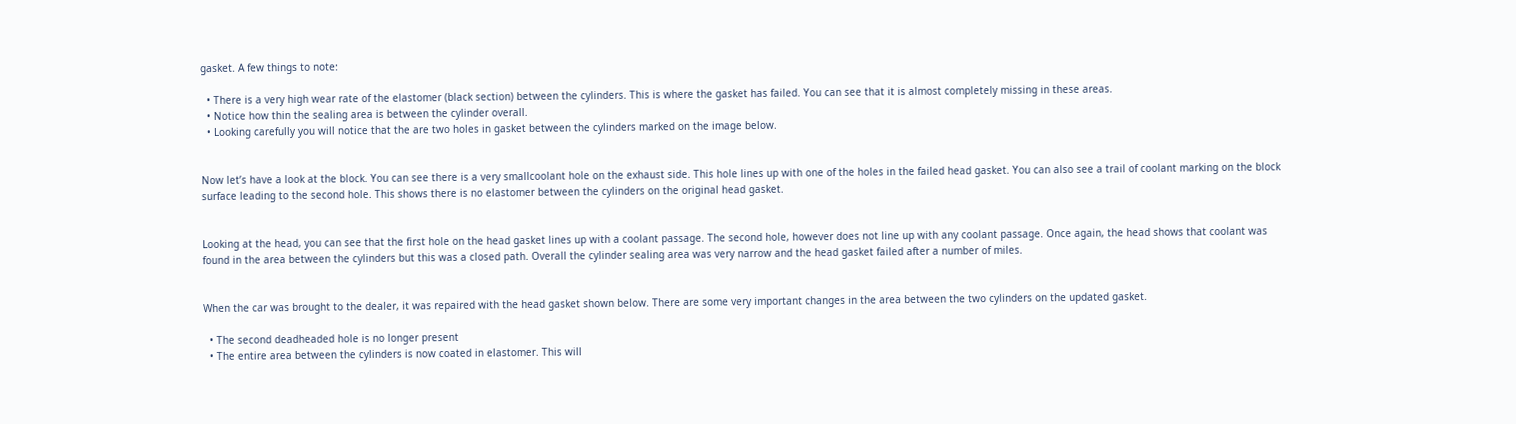gasket. A few things to note:

  • There is a very high wear rate of the elastomer (black section) between the cylinders. This is where the gasket has failed. You can see that it is almost completely missing in these areas.
  • Notice how thin the sealing area is between the cylinder overall.
  • Looking carefully you will notice that the are two holes in gasket between the cylinders marked on the image below.


Now let’s have a look at the block. You can see there is a very smallcoolant hole on the exhaust side. This hole lines up with one of the holes in the failed head gasket. You can also see a trail of coolant marking on the block surface leading to the second hole. This shows there is no elastomer between the cylinders on the original head gasket.


Looking at the head, you can see that the first hole on the head gasket lines up with a coolant passage. The second hole, however does not line up with any coolant passage. Once again, the head shows that coolant was found in the area between the cylinders but this was a closed path. Overall the cylinder sealing area was very narrow and the head gasket failed after a number of miles.


When the car was brought to the dealer, it was repaired with the head gasket shown below. There are some very important changes in the area between the two cylinders on the updated gasket.

  • The second deadheaded hole is no longer present
  • The entire area between the cylinders is now coated in elastomer. This will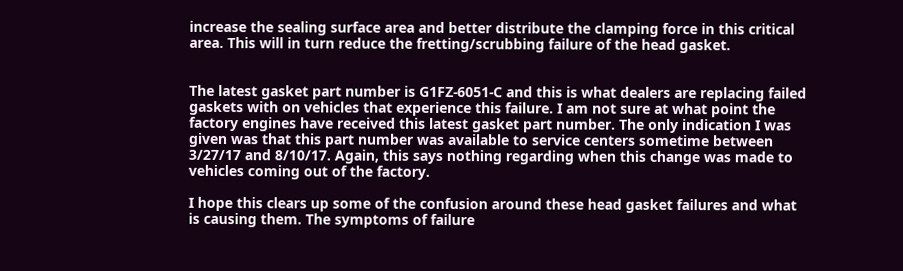increase the sealing surface area and better distribute the clamping force in this critical area. This will in turn reduce the fretting/scrubbing failure of the head gasket.


The latest gasket part number is G1FZ-6051-C and this is what dealers are replacing failed gaskets with on vehicles that experience this failure. I am not sure at what point the factory engines have received this latest gasket part number. The only indication I was given was that this part number was available to service centers sometime between 3/27/17 and 8/10/17. Again, this says nothing regarding when this change was made to vehicles coming out of the factory.

I hope this clears up some of the confusion around these head gasket failures and what is causing them. The symptoms of failure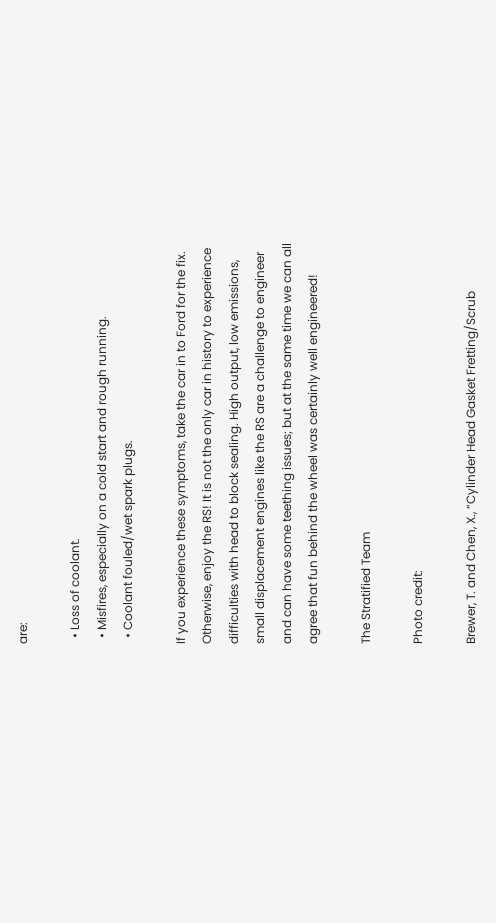are:

  • Loss of coolant.
  • Misfires, especially on a cold start and rough running.
  • Coolant fouled/wet spark plugs.

If you experience these symptoms, take the car in to Ford for the fix. Otherwise, enjoy the RS! It is not the only car in history to experience difficulties with head to block sealing. High output, low emissions, small displacement engines like the RS are a challenge to engineer and can have some teething issues; but at the same time we can all agree that fun behind the wheel was certainly well engineered!

The Stratified Team

Photo credit:

Brewer, T. and Chen, X., “Cylinder Head Gasket Fretting/Scrub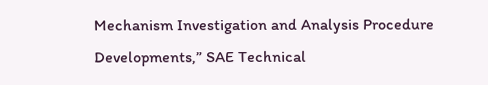Mechanism Investigation and Analysis Procedure
Developments,” SAE Technical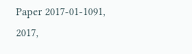Paper 2017-01-1091, 2017,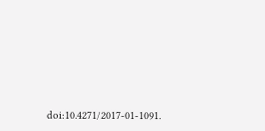doi:10.4271/2017-01-1091.